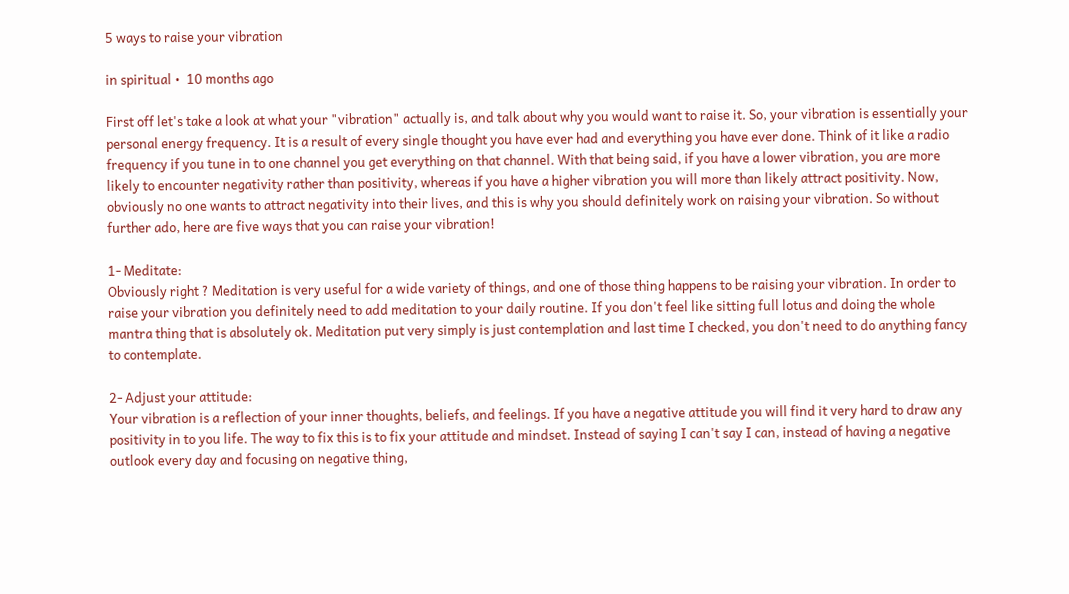5 ways to raise your vibration

in spiritual •  10 months ago

First off let's take a look at what your "vibration" actually is, and talk about why you would want to raise it. So, your vibration is essentially your personal energy frequency. It is a result of every single thought you have ever had and everything you have ever done. Think of it like a radio frequency if you tune in to one channel you get everything on that channel. With that being said, if you have a lower vibration, you are more likely to encounter negativity rather than positivity, whereas if you have a higher vibration you will more than likely attract positivity. Now, obviously no one wants to attract negativity into their lives, and this is why you should definitely work on raising your vibration. So without further ado, here are five ways that you can raise your vibration!

1- Meditate:
Obviously right ? Meditation is very useful for a wide variety of things, and one of those thing happens to be raising your vibration. In order to raise your vibration you definitely need to add meditation to your daily routine. If you don't feel like sitting full lotus and doing the whole mantra thing that is absolutely ok. Meditation put very simply is just contemplation and last time I checked, you don't need to do anything fancy to contemplate.

2- Adjust your attitude:
Your vibration is a reflection of your inner thoughts, beliefs, and feelings. If you have a negative attitude you will find it very hard to draw any positivity in to you life. The way to fix this is to fix your attitude and mindset. Instead of saying I can't say I can, instead of having a negative outlook every day and focusing on negative thing,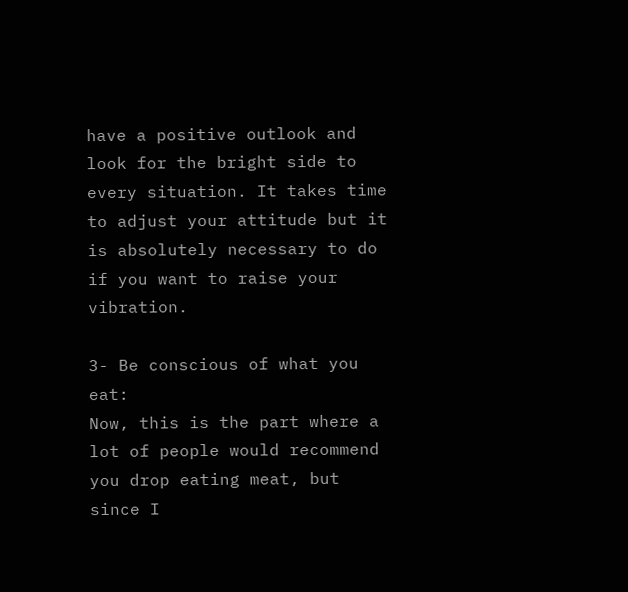have a positive outlook and look for the bright side to every situation. It takes time to adjust your attitude but it is absolutely necessary to do if you want to raise your vibration.

3- Be conscious of what you eat:
Now, this is the part where a lot of people would recommend you drop eating meat, but since I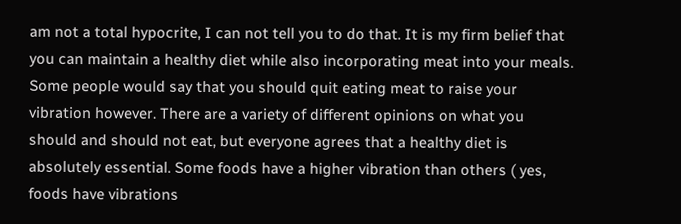am not a total hypocrite, I can not tell you to do that. It is my firm belief that you can maintain a healthy diet while also incorporating meat into your meals. Some people would say that you should quit eating meat to raise your vibration however. There are a variety of different opinions on what you should and should not eat, but everyone agrees that a healthy diet is absolutely essential. Some foods have a higher vibration than others ( yes, foods have vibrations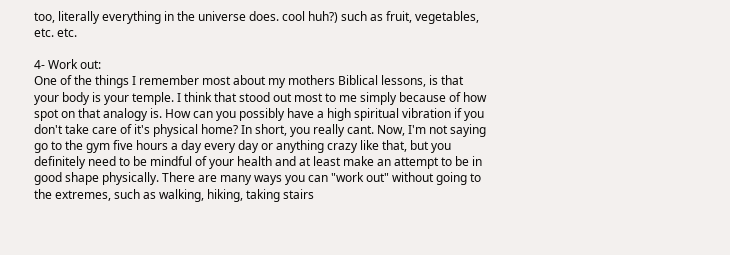too, literally everything in the universe does. cool huh?) such as fruit, vegetables, etc. etc.

4- Work out:
One of the things I remember most about my mothers Biblical lessons, is that your body is your temple. I think that stood out most to me simply because of how spot on that analogy is. How can you possibly have a high spiritual vibration if you don't take care of it's physical home? In short, you really cant. Now, I'm not saying go to the gym five hours a day every day or anything crazy like that, but you definitely need to be mindful of your health and at least make an attempt to be in good shape physically. There are many ways you can "work out" without going to the extremes, such as walking, hiking, taking stairs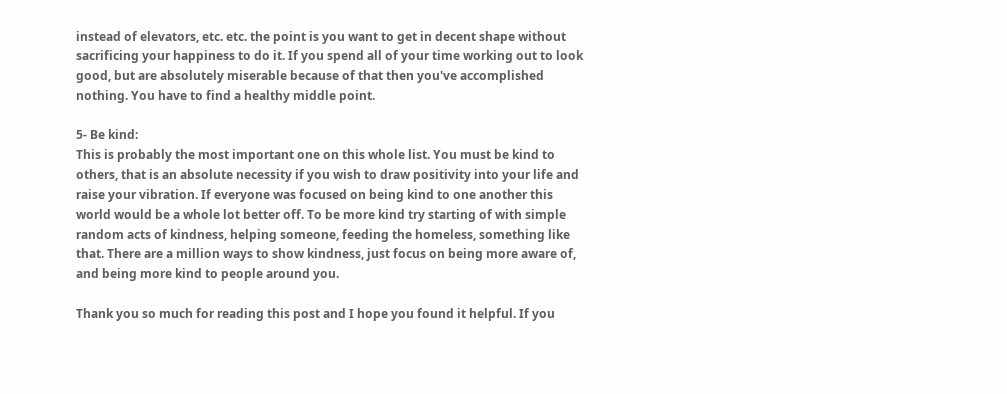instead of elevators, etc. etc. the point is you want to get in decent shape without sacrificing your happiness to do it. If you spend all of your time working out to look good, but are absolutely miserable because of that then you've accomplished nothing. You have to find a healthy middle point.

5- Be kind:
This is probably the most important one on this whole list. You must be kind to others, that is an absolute necessity if you wish to draw positivity into your life and raise your vibration. If everyone was focused on being kind to one another this world would be a whole lot better off. To be more kind try starting of with simple random acts of kindness, helping someone, feeding the homeless, something like that. There are a million ways to show kindness, just focus on being more aware of, and being more kind to people around you.

Thank you so much for reading this post and I hope you found it helpful. If you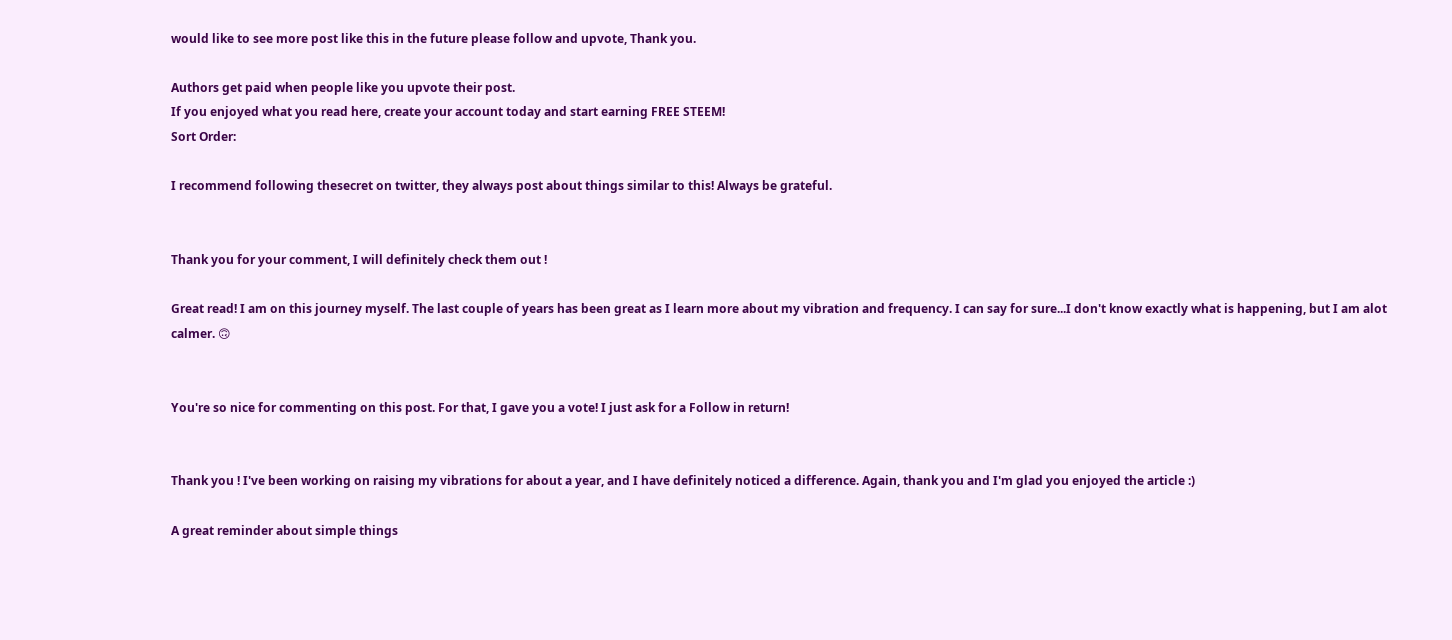would like to see more post like this in the future please follow and upvote, Thank you.

Authors get paid when people like you upvote their post.
If you enjoyed what you read here, create your account today and start earning FREE STEEM!
Sort Order:

I recommend following thesecret on twitter, they always post about things similar to this! Always be grateful.


Thank you for your comment, I will definitely check them out !

Great read! I am on this journey myself. The last couple of years has been great as I learn more about my vibration and frequency. I can say for sure...I don't know exactly what is happening, but I am alot calmer. 🙃


You're so nice for commenting on this post. For that, I gave you a vote! I just ask for a Follow in return!


Thank you ! I've been working on raising my vibrations for about a year, and I have definitely noticed a difference. Again, thank you and I'm glad you enjoyed the article :)

A great reminder about simple things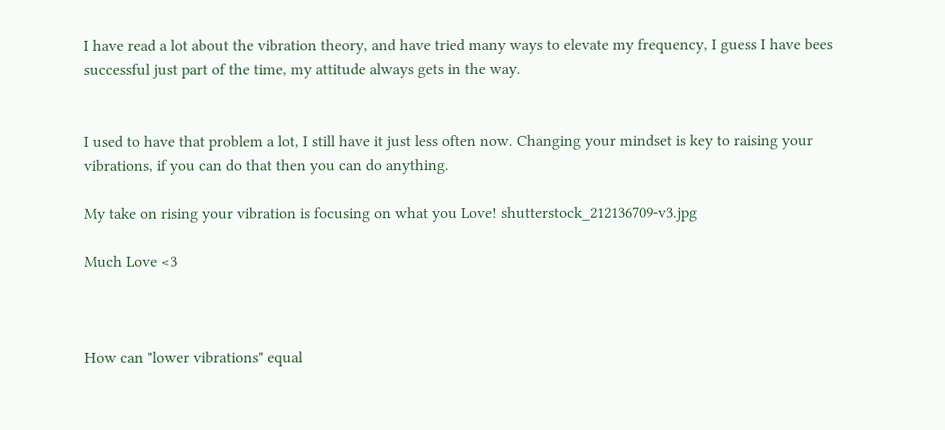I have read a lot about the vibration theory, and have tried many ways to elevate my frequency, I guess I have bees successful just part of the time, my attitude always gets in the way.


I used to have that problem a lot, I still have it just less often now. Changing your mindset is key to raising your vibrations, if you can do that then you can do anything.

My take on rising your vibration is focusing on what you Love! shutterstock_212136709-v3.jpg

Much Love <3



How can "lower vibrations" equal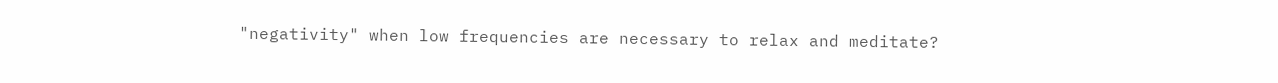"negativity" when low frequencies are necessary to relax and meditate?